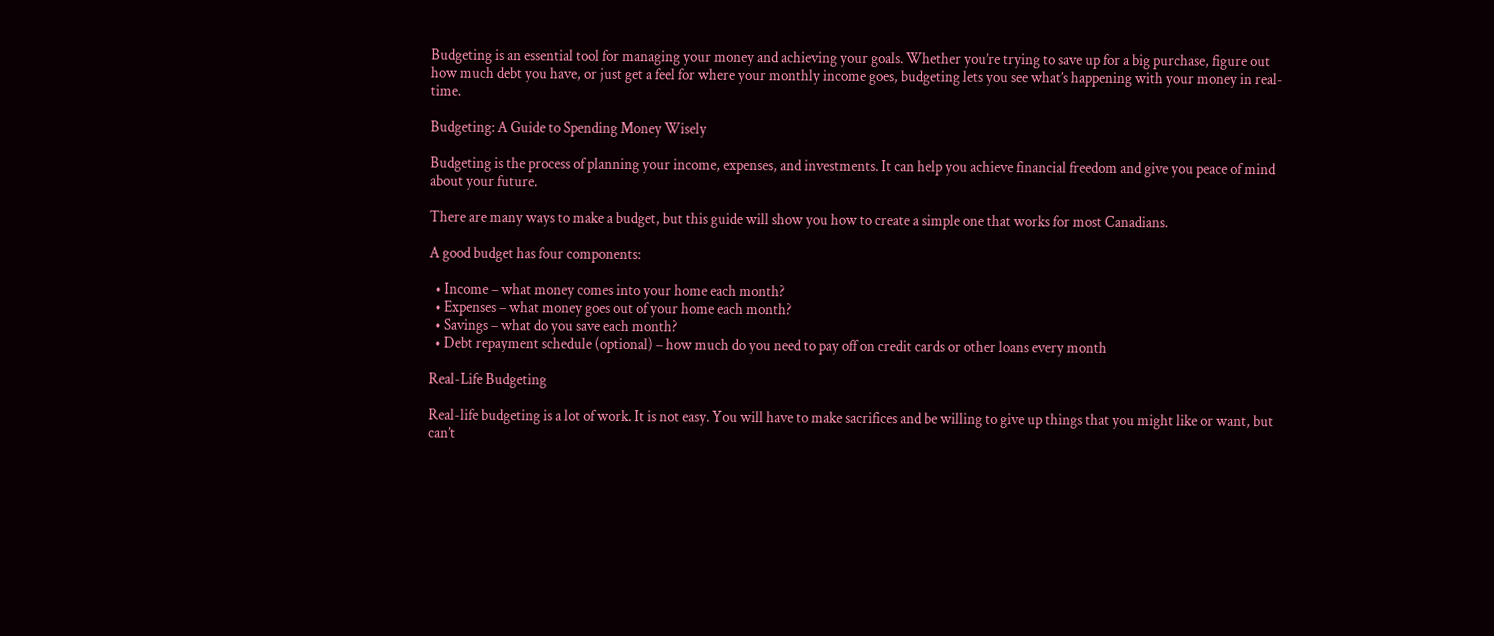Budgeting is an essential tool for managing your money and achieving your goals. Whether you’re trying to save up for a big purchase, figure out how much debt you have, or just get a feel for where your monthly income goes, budgeting lets you see what’s happening with your money in real-time.

Budgeting: A Guide to Spending Money Wisely

Budgeting is the process of planning your income, expenses, and investments. It can help you achieve financial freedom and give you peace of mind about your future.

There are many ways to make a budget, but this guide will show you how to create a simple one that works for most Canadians.

A good budget has four components:

  • Income – what money comes into your home each month?
  • Expenses – what money goes out of your home each month?
  • Savings – what do you save each month?
  • Debt repayment schedule (optional) – how much do you need to pay off on credit cards or other loans every month

Real-Life Budgeting

Real-life budgeting is a lot of work. It is not easy. You will have to make sacrifices and be willing to give up things that you might like or want, but can’t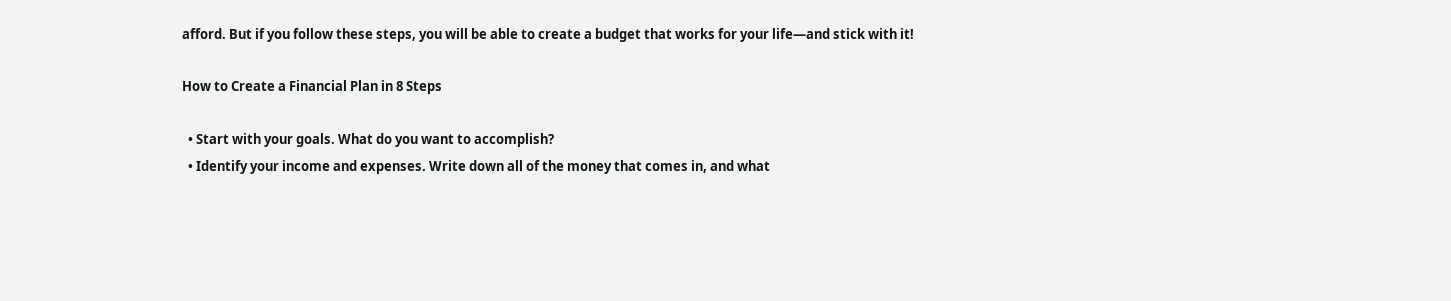afford. But if you follow these steps, you will be able to create a budget that works for your life—and stick with it!

How to Create a Financial Plan in 8 Steps

  • Start with your goals. What do you want to accomplish?
  • Identify your income and expenses. Write down all of the money that comes in, and what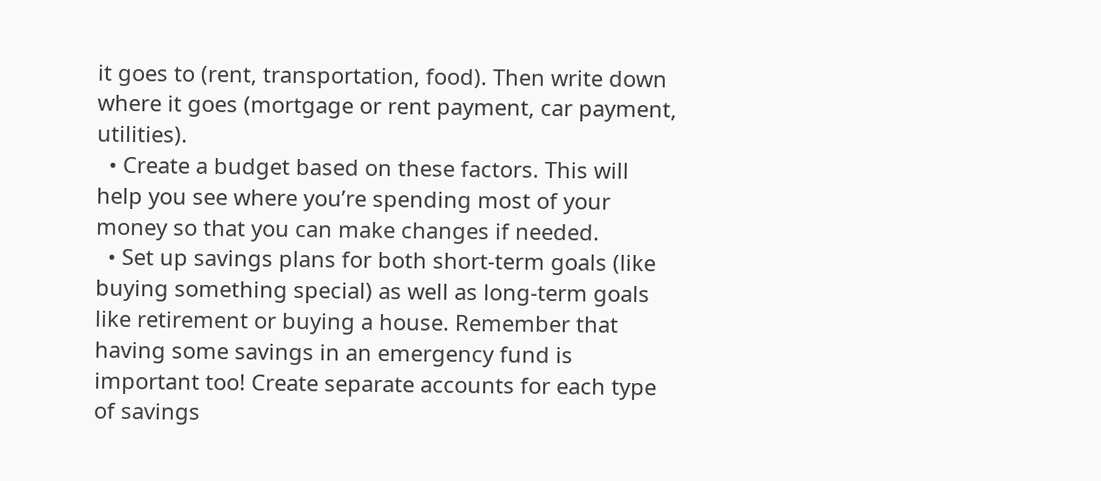it goes to (rent, transportation, food). Then write down where it goes (mortgage or rent payment, car payment, utilities).
  • Create a budget based on these factors. This will help you see where you’re spending most of your money so that you can make changes if needed.
  • Set up savings plans for both short-term goals (like buying something special) as well as long-term goals like retirement or buying a house. Remember that having some savings in an emergency fund is important too! Create separate accounts for each type of savings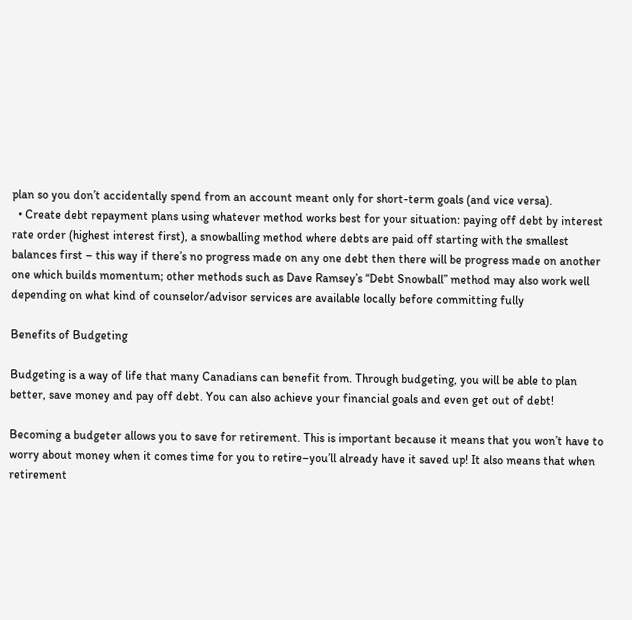plan so you don’t accidentally spend from an account meant only for short-term goals (and vice versa).
  • Create debt repayment plans using whatever method works best for your situation: paying off debt by interest rate order (highest interest first), a snowballing method where debts are paid off starting with the smallest balances first – this way if there’s no progress made on any one debt then there will be progress made on another one which builds momentum; other methods such as Dave Ramsey’s “Debt Snowball” method may also work well depending on what kind of counselor/advisor services are available locally before committing fully

Benefits of Budgeting

Budgeting is a way of life that many Canadians can benefit from. Through budgeting, you will be able to plan better, save money and pay off debt. You can also achieve your financial goals and even get out of debt!

Becoming a budgeter allows you to save for retirement. This is important because it means that you won’t have to worry about money when it comes time for you to retire–you’ll already have it saved up! It also means that when retirement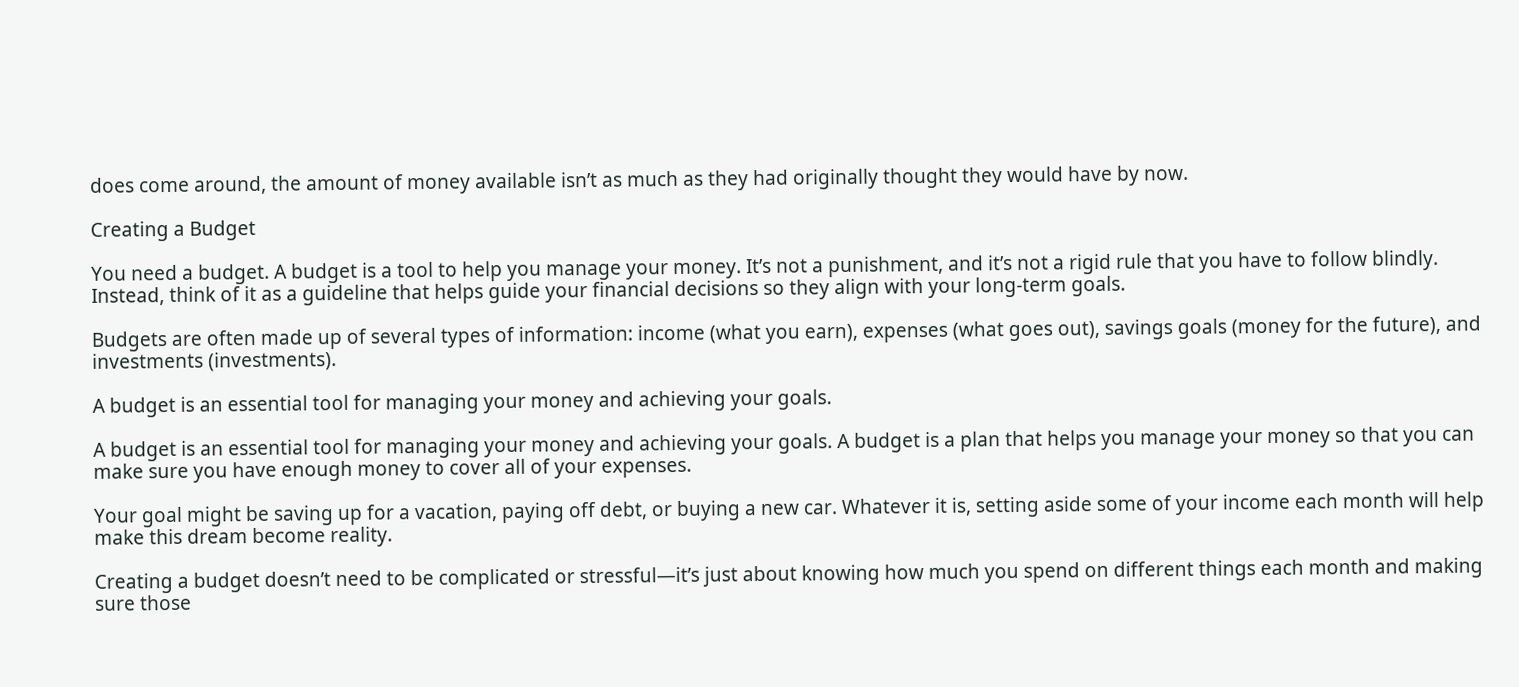does come around, the amount of money available isn’t as much as they had originally thought they would have by now.

Creating a Budget

You need a budget. A budget is a tool to help you manage your money. It’s not a punishment, and it’s not a rigid rule that you have to follow blindly. Instead, think of it as a guideline that helps guide your financial decisions so they align with your long-term goals.

Budgets are often made up of several types of information: income (what you earn), expenses (what goes out), savings goals (money for the future), and investments (investments).

A budget is an essential tool for managing your money and achieving your goals.

A budget is an essential tool for managing your money and achieving your goals. A budget is a plan that helps you manage your money so that you can make sure you have enough money to cover all of your expenses.

Your goal might be saving up for a vacation, paying off debt, or buying a new car. Whatever it is, setting aside some of your income each month will help make this dream become reality.

Creating a budget doesn’t need to be complicated or stressful—it’s just about knowing how much you spend on different things each month and making sure those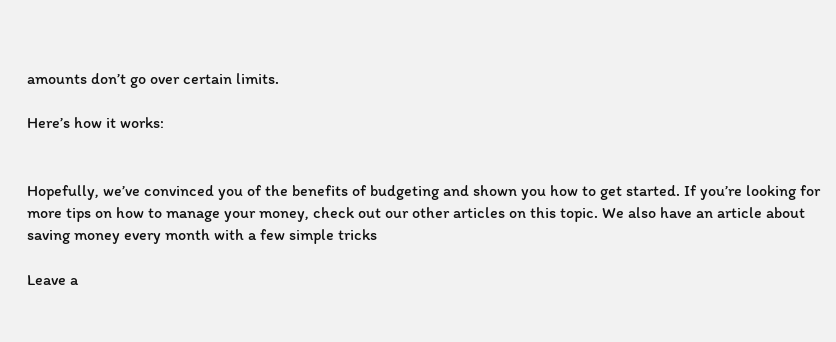amounts don’t go over certain limits.

Here’s how it works:


Hopefully, we’ve convinced you of the benefits of budgeting and shown you how to get started. If you’re looking for more tips on how to manage your money, check out our other articles on this topic. We also have an article about saving money every month with a few simple tricks

Leave a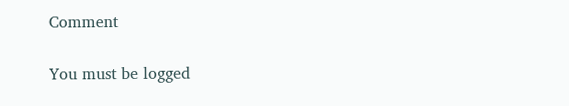Comment

You must be logged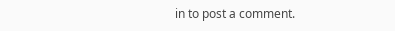in to post a comment.